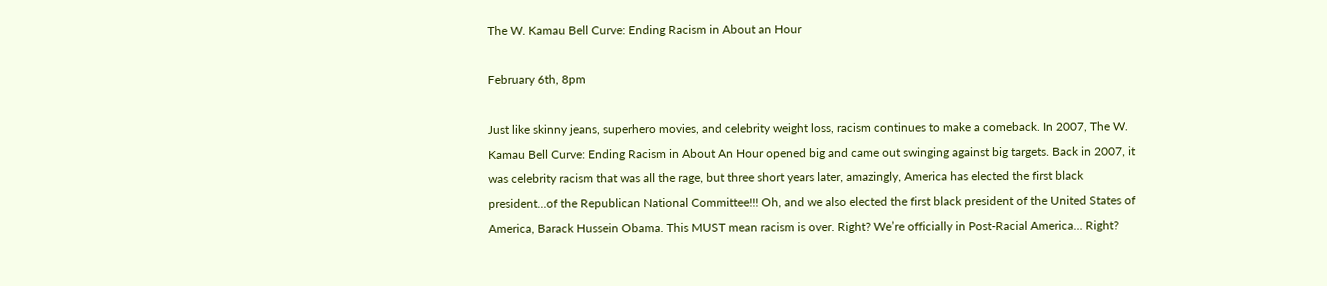The W. Kamau Bell Curve: Ending Racism in About an Hour

February 6th, 8pm

Just like skinny jeans, superhero movies, and celebrity weight loss, racism continues to make a comeback. In 2007, The W. Kamau Bell Curve: Ending Racism in About An Hour opened big and came out swinging against big targets. Back in 2007, it was celebrity racism that was all the rage, but three short years later, amazingly, America has elected the first black president…of the Republican National Committee!!! Oh, and we also elected the first black president of the United States of America, Barack Hussein Obama. This MUST mean racism is over. Right? We’re officially in Post-Racial America… Right?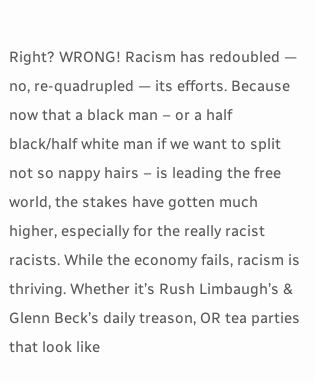Right? WRONG! Racism has redoubled — no, re-quadrupled — its efforts. Because now that a black man – or a half black/half white man if we want to split not so nappy hairs – is leading the free world, the stakes have gotten much higher, especially for the really racist racists. While the economy fails, racism is thriving. Whether it’s Rush Limbaugh’s & Glenn Beck’s daily treason, OR tea parties that look like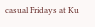casual Fridays at Ku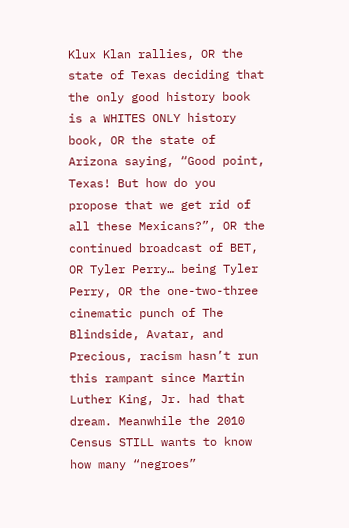Klux Klan rallies, OR the state of Texas deciding that the only good history book is a WHITES ONLY history book, OR the state of Arizona saying, “Good point, Texas! But how do you propose that we get rid of all these Mexicans?”, OR the continued broadcast of BET, OR Tyler Perry… being Tyler Perry, OR the one-two-three cinematic punch of The Blindside, Avatar, and Precious, racism hasn’t run this rampant since Martin Luther King, Jr. had that dream. Meanwhile the 2010 Census STILL wants to know how many “negroes”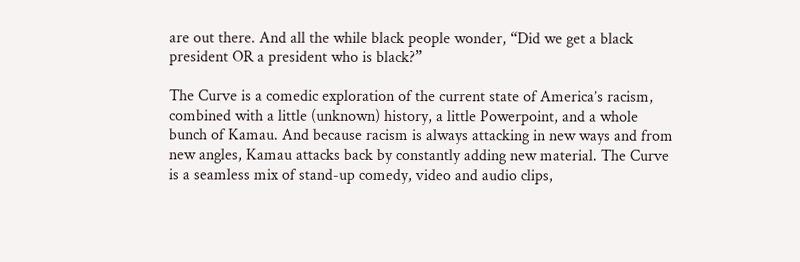are out there. And all the while black people wonder, “Did we get a black president OR a president who is black?”

The Curve is a comedic exploration of the current state of America’s racism, combined with a little (unknown) history, a little Powerpoint, and a whole bunch of Kamau. And because racism is always attacking in new ways and from new angles, Kamau attacks back by constantly adding new material. The Curve is a seamless mix of stand-up comedy, video and audio clips,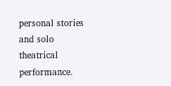personal stories and solo theatrical performance.